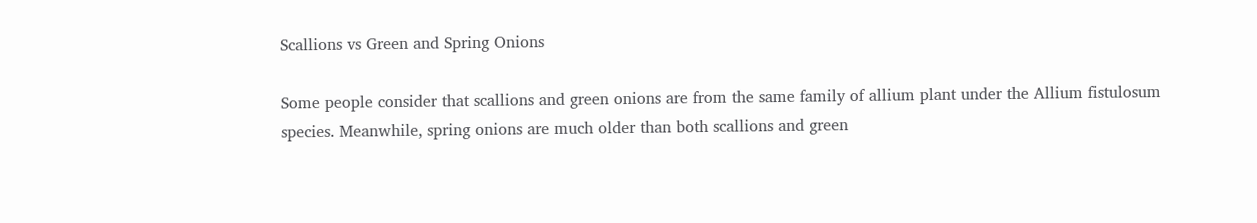Scallions vs Green and Spring Onions

Some people consider that scallions and green onions are from the same family of allium plant under the Allium fistulosum species. Meanwhile, spring onions are much older than both scallions and green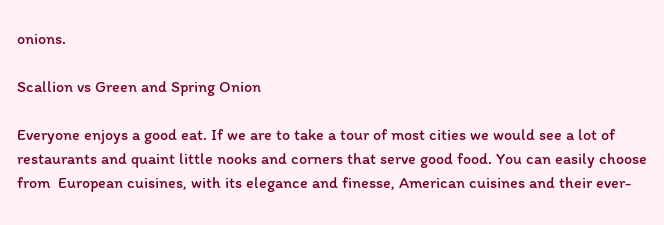onions.

Scallion vs Green and Spring Onion

Everyone enjoys a good eat. If we are to take a tour of most cities we would see a lot of restaurants and quaint little nooks and corners that serve good food. You can easily choose from  European cuisines, with its elegance and finesse, American cuisines and their ever-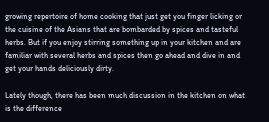growing repertoire of home cooking that just get you finger licking or the cuisine of the Asians that are bombarded by spices and tasteful herbs. But if you enjoy stirring something up in your kitchen and are familiar with several herbs and spices then go ahead and dive in and get your hands deliciously dirty.

Lately though, there has been much discussion in the kitchen on what is the difference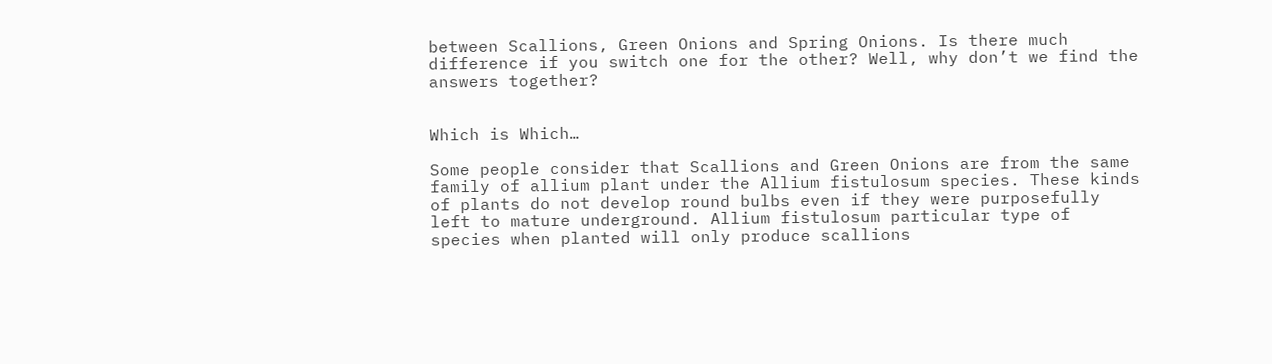between Scallions, Green Onions and Spring Onions. Is there much difference if you switch one for the other? Well, why don’t we find the answers together?


Which is Which…

Some people consider that Scallions and Green Onions are from the same family of allium plant under the Allium fistulosum species. These kinds of plants do not develop round bulbs even if they were purposefully left to mature underground. Allium fistulosum particular type of species when planted will only produce scallions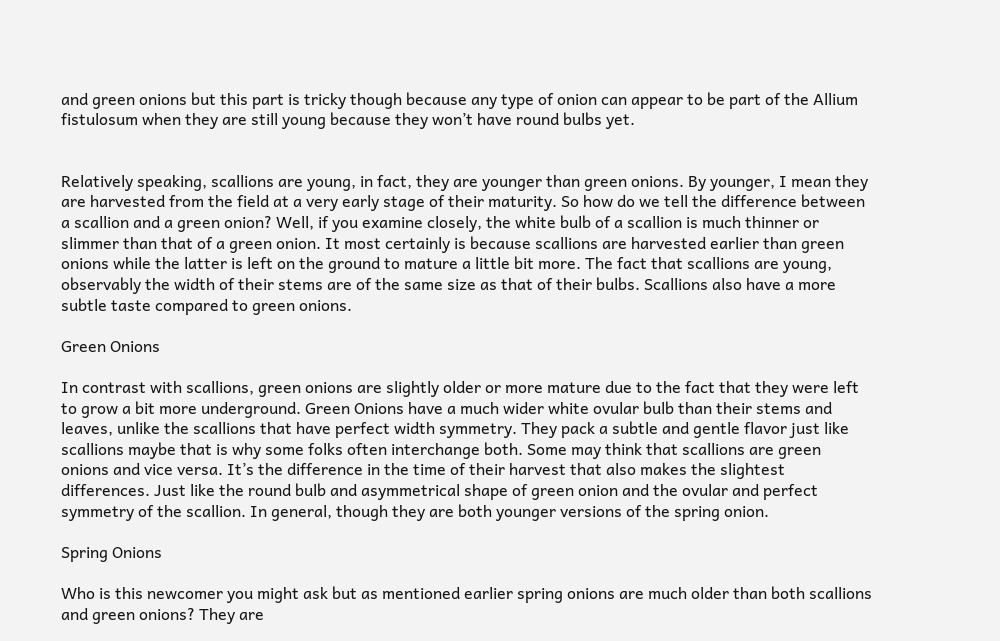and green onions but this part is tricky though because any type of onion can appear to be part of the Allium fistulosum when they are still young because they won’t have round bulbs yet.


Relatively speaking, scallions are young, in fact, they are younger than green onions. By younger, I mean they are harvested from the field at a very early stage of their maturity. So how do we tell the difference between a scallion and a green onion? Well, if you examine closely, the white bulb of a scallion is much thinner or slimmer than that of a green onion. It most certainly is because scallions are harvested earlier than green onions while the latter is left on the ground to mature a little bit more. The fact that scallions are young, observably the width of their stems are of the same size as that of their bulbs. Scallions also have a more subtle taste compared to green onions.

Green Onions

In contrast with scallions, green onions are slightly older or more mature due to the fact that they were left to grow a bit more underground. Green Onions have a much wider white ovular bulb than their stems and leaves, unlike the scallions that have perfect width symmetry. They pack a subtle and gentle flavor just like scallions maybe that is why some folks often interchange both. Some may think that scallions are green onions and vice versa. It’s the difference in the time of their harvest that also makes the slightest differences. Just like the round bulb and asymmetrical shape of green onion and the ovular and perfect symmetry of the scallion. In general, though they are both younger versions of the spring onion.

Spring Onions

Who is this newcomer you might ask but as mentioned earlier spring onions are much older than both scallions and green onions? They are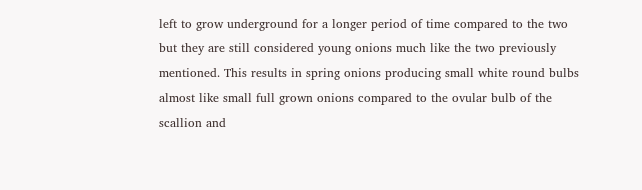left to grow underground for a longer period of time compared to the two but they are still considered young onions much like the two previously mentioned. This results in spring onions producing small white round bulbs almost like small full grown onions compared to the ovular bulb of the scallion and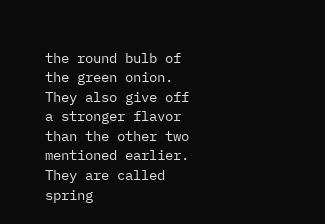the round bulb of the green onion. They also give off a stronger flavor than the other two mentioned earlier. They are called spring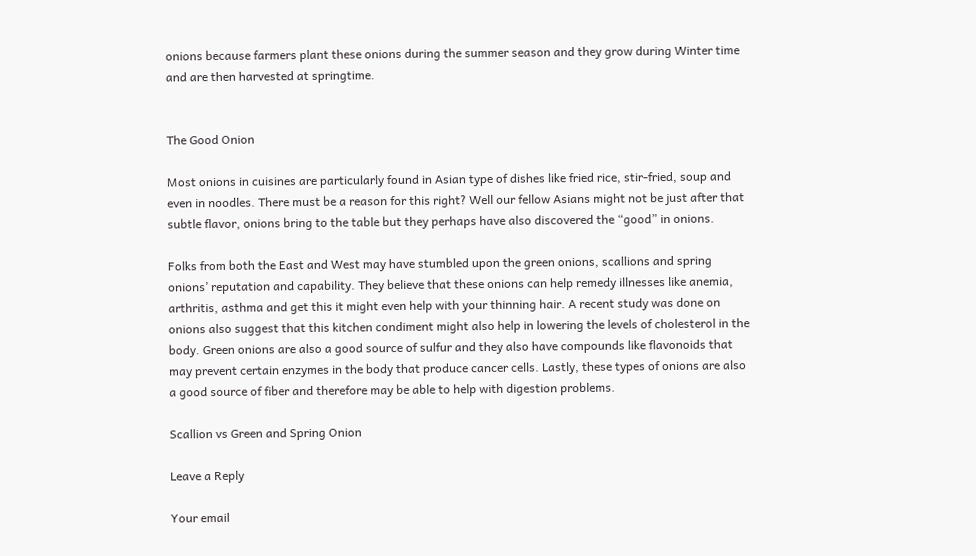onions because farmers plant these onions during the summer season and they grow during Winter time and are then harvested at springtime.


The Good Onion

Most onions in cuisines are particularly found in Asian type of dishes like fried rice, stir-fried, soup and even in noodles. There must be a reason for this right? Well our fellow Asians might not be just after that subtle flavor, onions bring to the table but they perhaps have also discovered the “good” in onions.

Folks from both the East and West may have stumbled upon the green onions, scallions and spring onions’ reputation and capability. They believe that these onions can help remedy illnesses like anemia, arthritis, asthma and get this it might even help with your thinning hair. A recent study was done on onions also suggest that this kitchen condiment might also help in lowering the levels of cholesterol in the body. Green onions are also a good source of sulfur and they also have compounds like flavonoids that may prevent certain enzymes in the body that produce cancer cells. Lastly, these types of onions are also a good source of fiber and therefore may be able to help with digestion problems.

Scallion vs Green and Spring Onion

Leave a Reply

Your email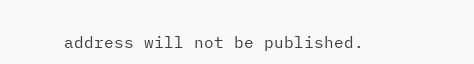address will not be published.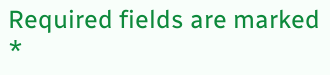Required fields are marked *